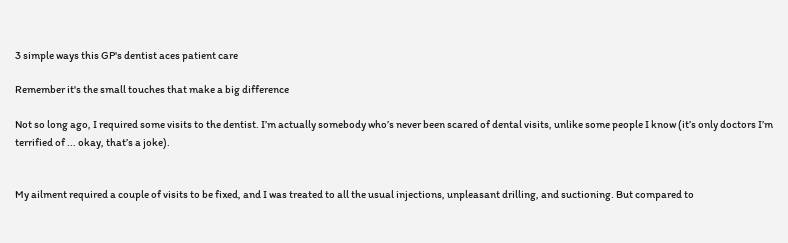3 simple ways this GP's dentist aces patient care

Remember it's the small touches that make a big difference

Not so long ago, I required some visits to the dentist. I’m actually somebody who’s never been scared of dental visits, unlike some people I know (it’s only doctors I’m terrified of ... okay, that’s a joke).


My ailment required a couple of visits to be fixed, and I was treated to all the usual injections, unpleasant drilling, and suctioning. But compared to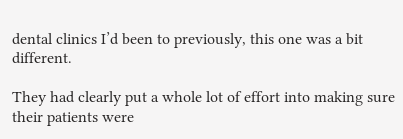dental clinics I’d been to previously, this one was a bit different.

They had clearly put a whole lot of effort into making sure their patients were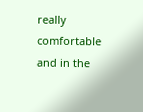really comfortable and in the